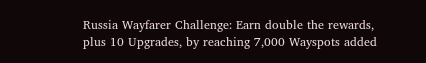Russia Wayfarer Challenge: Earn double the rewards, plus 10 Upgrades, by reaching 7,000 Wayspots added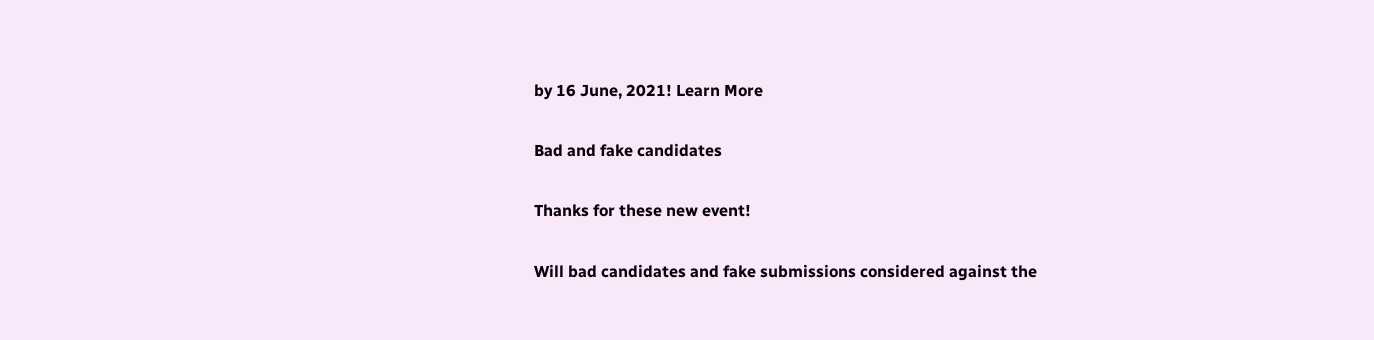by 16 June, 2021! Learn More

Bad and fake candidates

Thanks for these new event!

Will bad candidates and fake submissions considered against the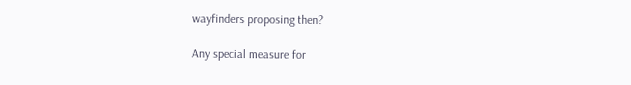wayfinders proposing then?

Any special measure for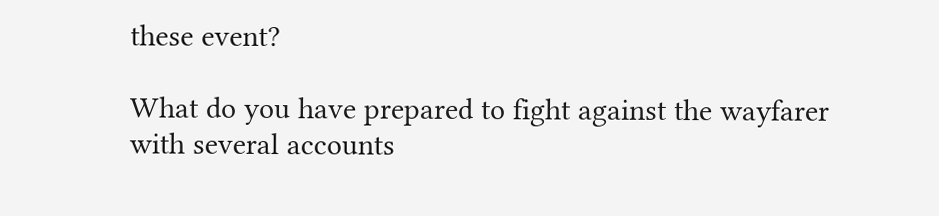these event?

What do you have prepared to fight against the wayfarer with several accounts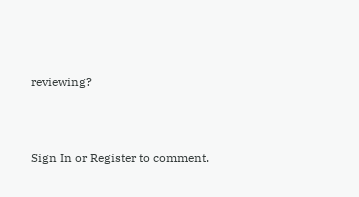reviewing?



Sign In or Register to comment.